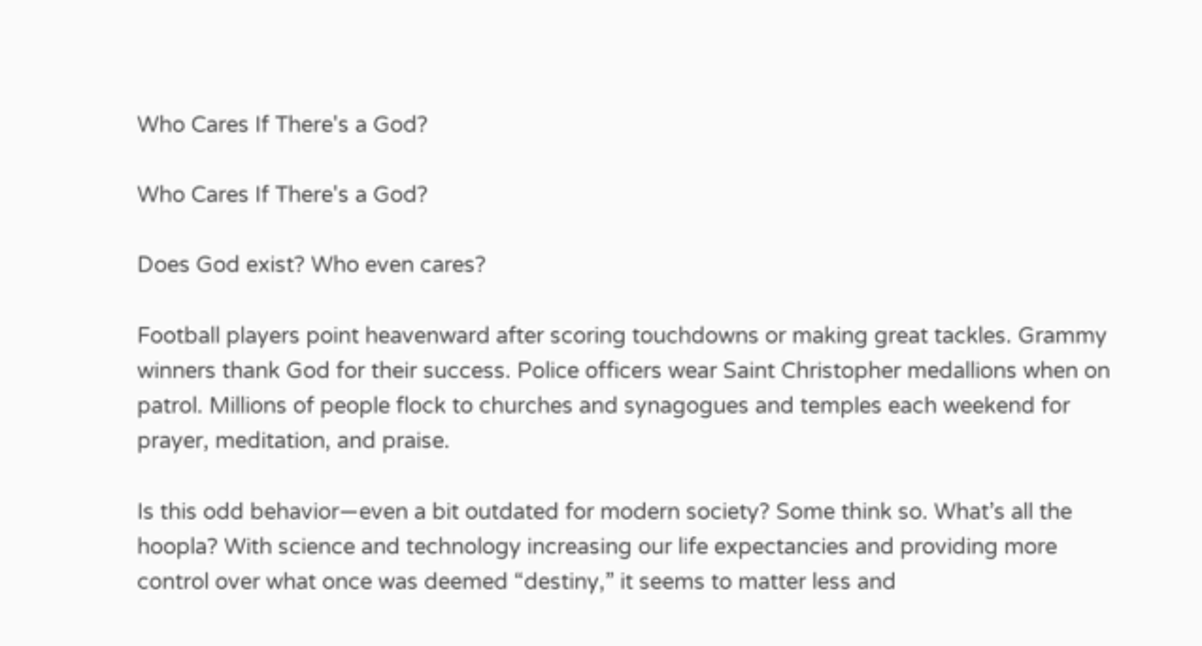Who Cares If There's a God?

Who Cares If There's a God?

Does God exist? Who even cares?

Football players point heavenward after scoring touchdowns or making great tackles. Grammy winners thank God for their success. Police officers wear Saint Christopher medallions when on patrol. Millions of people flock to churches and synagogues and temples each weekend for prayer, meditation, and praise.

Is this odd behavior—even a bit outdated for modern society? Some think so. What’s all the hoopla? With science and technology increasing our life expectancies and providing more control over what once was deemed “destiny,” it seems to matter less and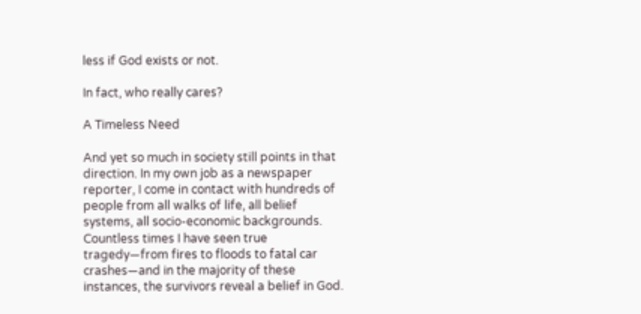less if God exists or not.

In fact, who really cares?

A Timeless Need

And yet so much in society still points in that direction. In my own job as a newspaper reporter, I come in contact with hundreds of people from all walks of life, all belief systems, all socio-economic backgrounds. Countless times I have seen true tragedy—from fires to floods to fatal car crashes—and in the majority of these instances, the survivors reveal a belief in God.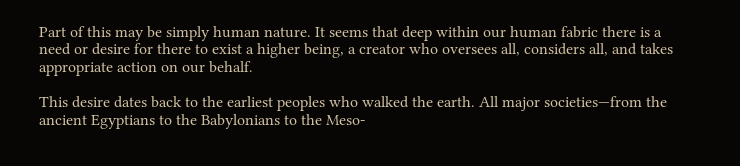Part of this may be simply human nature. It seems that deep within our human fabric there is a need or desire for there to exist a higher being, a creator who oversees all, considers all, and takes appropriate action on our behalf.

This desire dates back to the earliest peoples who walked the earth. All major societies—from the ancient Egyptians to the Babylonians to the Meso-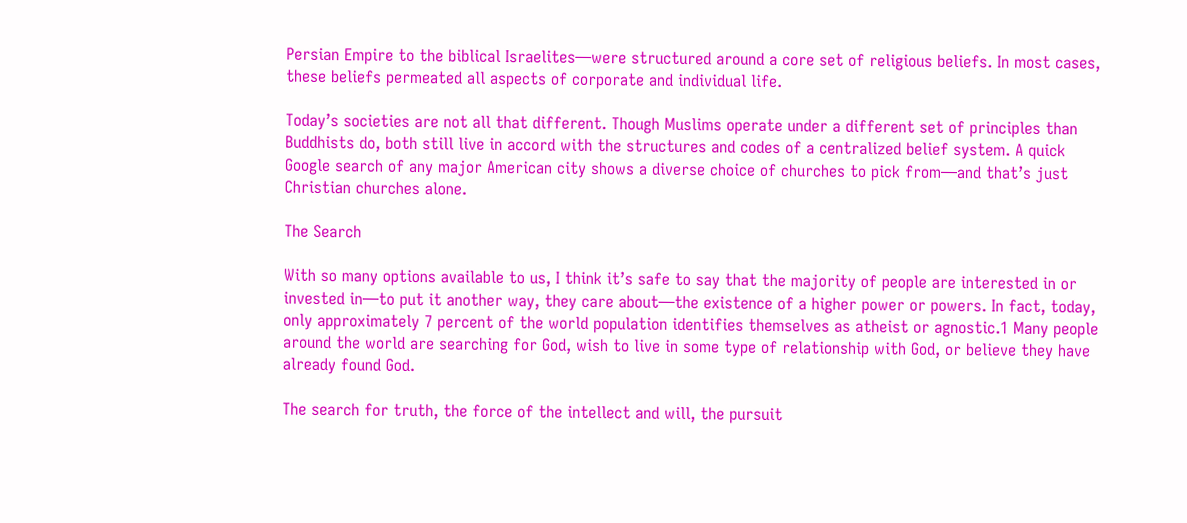Persian Empire to the biblical Israelites—were structured around a core set of religious beliefs. In most cases, these beliefs permeated all aspects of corporate and individual life.

Today’s societies are not all that different. Though Muslims operate under a different set of principles than Buddhists do, both still live in accord with the structures and codes of a centralized belief system. A quick Google search of any major American city shows a diverse choice of churches to pick from—and that’s just Christian churches alone.

The Search

With so many options available to us, I think it’s safe to say that the majority of people are interested in or invested in—to put it another way, they care about—the existence of a higher power or powers. In fact, today, only approximately 7 percent of the world population identifies themselves as atheist or agnostic.1 Many people around the world are searching for God, wish to live in some type of relationship with God, or believe they have already found God.

The search for truth, the force of the intellect and will, the pursuit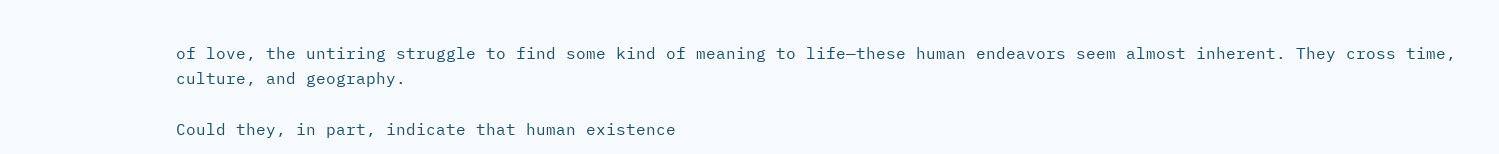of love, the untiring struggle to find some kind of meaning to life—these human endeavors seem almost inherent. They cross time, culture, and geography.

Could they, in part, indicate that human existence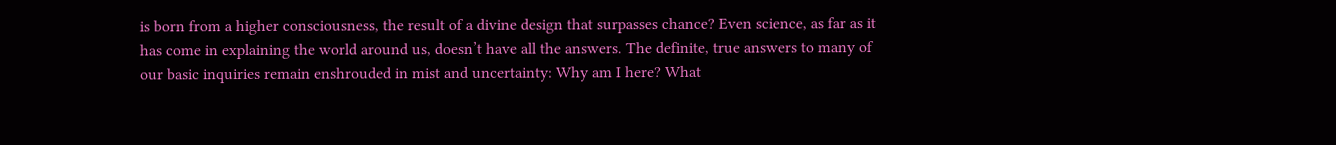is born from a higher consciousness, the result of a divine design that surpasses chance? Even science, as far as it has come in explaining the world around us, doesn’t have all the answers. The definite, true answers to many of our basic inquiries remain enshrouded in mist and uncertainty: Why am I here? What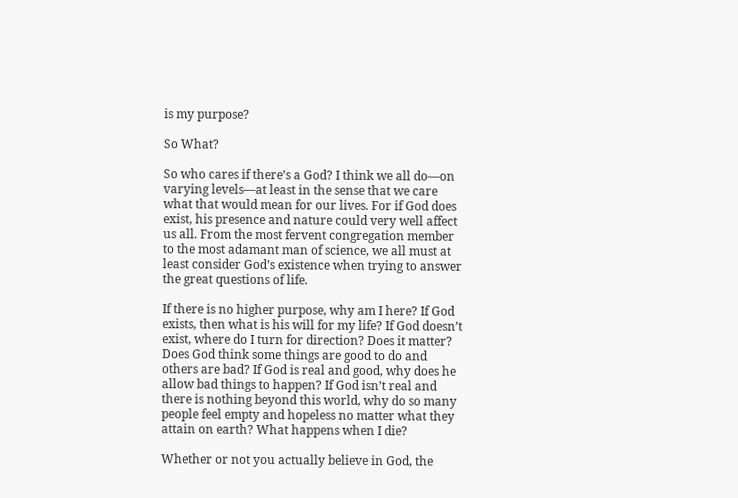is my purpose?

So What?

So who cares if there’s a God? I think we all do—on varying levels—at least in the sense that we care what that would mean for our lives. For if God does exist, his presence and nature could very well affect us all. From the most fervent congregation member to the most adamant man of science, we all must at least consider God’s existence when trying to answer the great questions of life.

If there is no higher purpose, why am I here? If God exists, then what is his will for my life? If God doesn’t exist, where do I turn for direction? Does it matter? Does God think some things are good to do and others are bad? If God is real and good, why does he allow bad things to happen? If God isn’t real and there is nothing beyond this world, why do so many people feel empty and hopeless no matter what they attain on earth? What happens when I die?

Whether or not you actually believe in God, the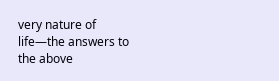very nature of life—the answers to the above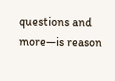questions and more—is reason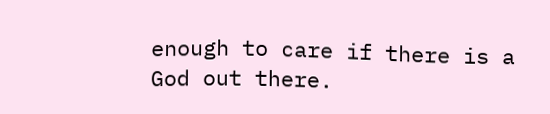enough to care if there is a God out there.